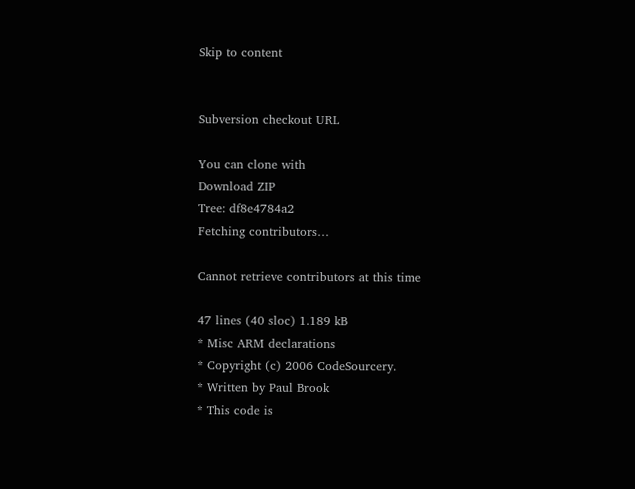Skip to content


Subversion checkout URL

You can clone with
Download ZIP
Tree: df8e4784a2
Fetching contributors…

Cannot retrieve contributors at this time

47 lines (40 sloc) 1.189 kB
* Misc ARM declarations
* Copyright (c) 2006 CodeSourcery.
* Written by Paul Brook
* This code is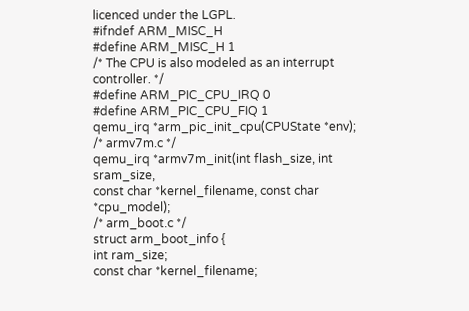licenced under the LGPL.
#ifndef ARM_MISC_H
#define ARM_MISC_H 1
/* The CPU is also modeled as an interrupt controller. */
#define ARM_PIC_CPU_IRQ 0
#define ARM_PIC_CPU_FIQ 1
qemu_irq *arm_pic_init_cpu(CPUState *env);
/* armv7m.c */
qemu_irq *armv7m_init(int flash_size, int sram_size,
const char *kernel_filename, const char *cpu_model);
/* arm_boot.c */
struct arm_boot_info {
int ram_size;
const char *kernel_filename;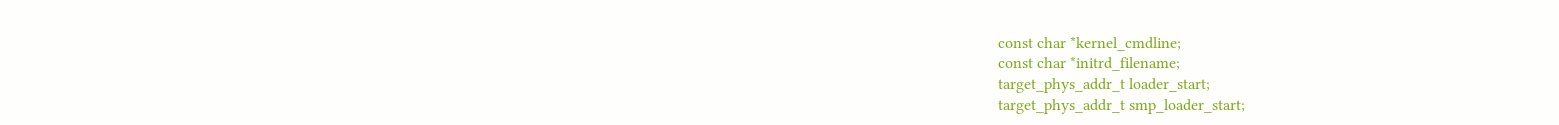const char *kernel_cmdline;
const char *initrd_filename;
target_phys_addr_t loader_start;
target_phys_addr_t smp_loader_start;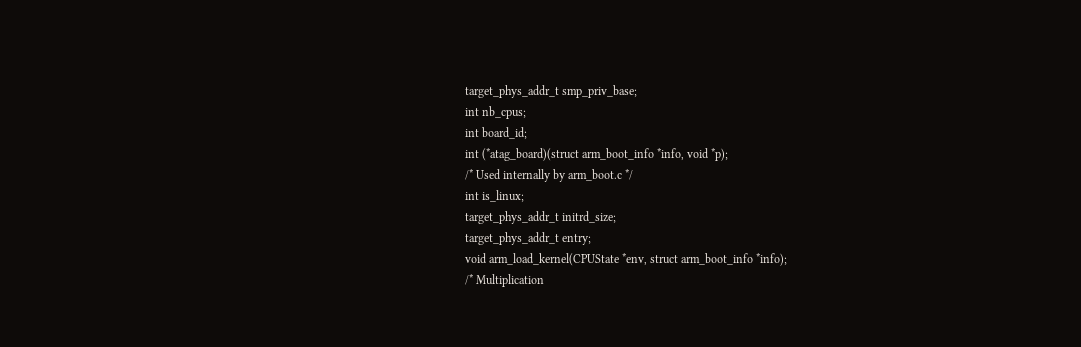target_phys_addr_t smp_priv_base;
int nb_cpus;
int board_id;
int (*atag_board)(struct arm_boot_info *info, void *p);
/* Used internally by arm_boot.c */
int is_linux;
target_phys_addr_t initrd_size;
target_phys_addr_t entry;
void arm_load_kernel(CPUState *env, struct arm_boot_info *info);
/* Multiplication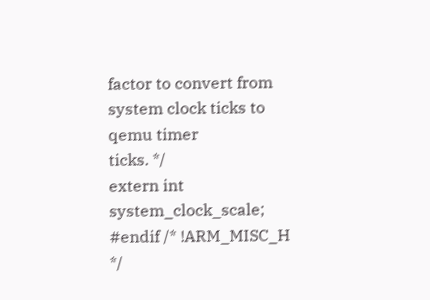factor to convert from system clock ticks to qemu timer
ticks. */
extern int system_clock_scale;
#endif /* !ARM_MISC_H */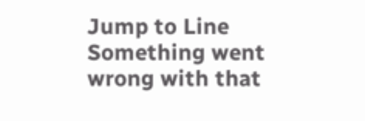Jump to Line
Something went wrong with that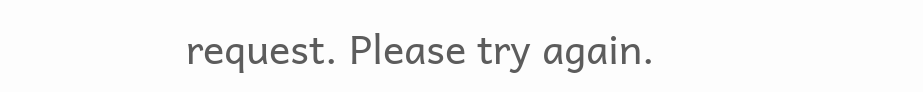request. Please try again.